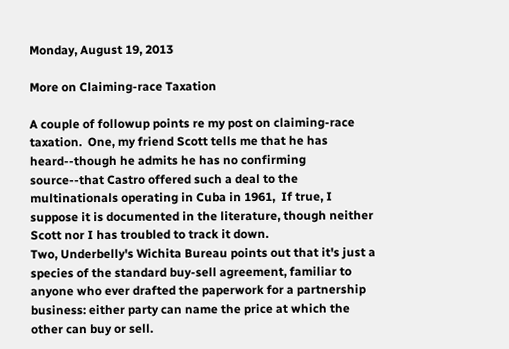Monday, August 19, 2013

More on Claiming-race Taxation

A couple of followup points re my post on claiming-race taxation.  One, my friend Scott tells me that he has heard--though he admits he has no confirming source--that Castro offered such a deal to the multinationals operating in Cuba in 1961,  If true, I suppose it is documented in the literature, though neither Scott nor I has troubled to track it down.
Two, Underbelly's Wichita Bureau points out that it's just a species of the standard buy-sell agreement, familiar to anyone who ever drafted the paperwork for a partnership business: either party can name the price at which the other can buy or sell.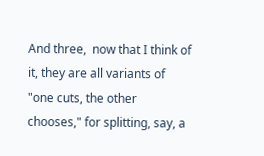And three,  now that I think of it, they are all variants of "one cuts, the other chooses," for splitting, say, a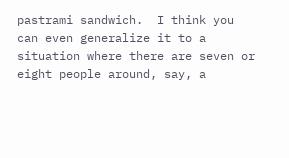pastrami sandwich.  I think you can even generalize it to a situation where there are seven or eight people around, say, a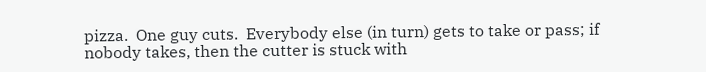pizza.  One guy cuts.  Everybody else (in turn) gets to take or pass; if nobody takes, then the cutter is stuck with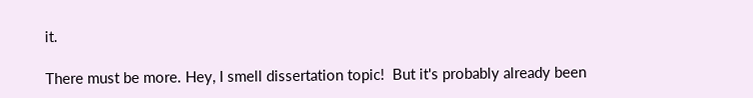it.

There must be more. Hey, I smell dissertation topic!  But it's probably already been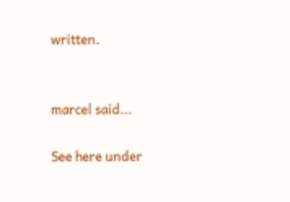written.


marcel said...

See here under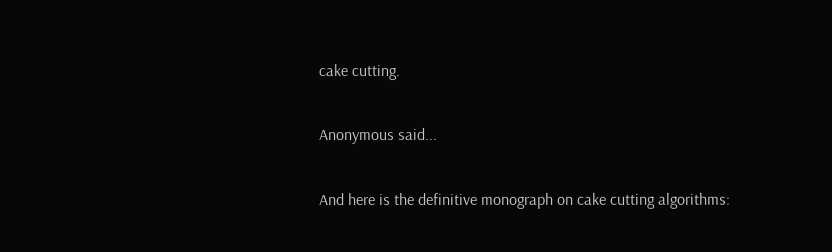cake cutting.

Anonymous said...

And here is the definitive monograph on cake cutting algorithms: